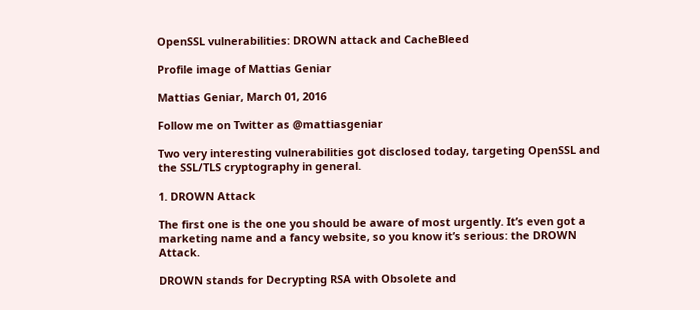OpenSSL vulnerabilities: DROWN attack and CacheBleed

Profile image of Mattias Geniar

Mattias Geniar, March 01, 2016

Follow me on Twitter as @mattiasgeniar

Two very interesting vulnerabilities got disclosed today, targeting OpenSSL and the SSL/TLS cryptography in general.

1. DROWN Attack

The first one is the one you should be aware of most urgently. It’s even got a marketing name and a fancy website, so you know it’s serious: the DROWN Attack.

DROWN stands for Decrypting RSA with Obsolete and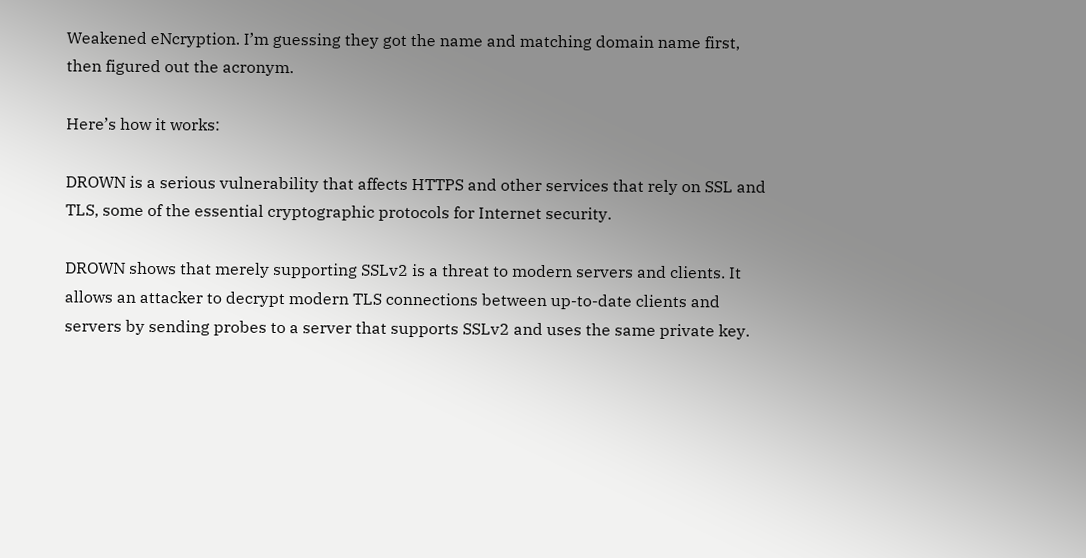Weakened eNcryption. I’m guessing they got the name and matching domain name first, then figured out the acronym.

Here’s how it works:

DROWN is a serious vulnerability that affects HTTPS and other services that rely on SSL and TLS, some of the essential cryptographic protocols for Internet security.

DROWN shows that merely supporting SSLv2 is a threat to modern servers and clients. It allows an attacker to decrypt modern TLS connections between up-to-date clients and servers by sending probes to a server that supports SSLv2 and uses the same private key.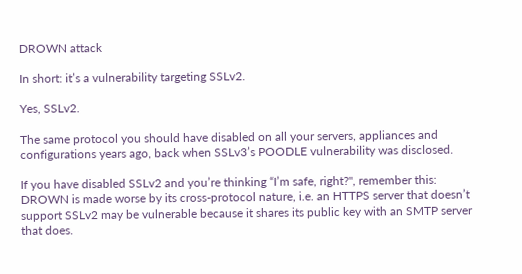DROWN attack

In short: it’s a vulnerability targeting SSLv2.

Yes, SSLv2.

The same protocol you should have disabled on all your servers, appliances and configurations years ago, back when SSLv3’s POODLE vulnerability was disclosed.

If you have disabled SSLv2 and you’re thinking “I’m safe, right?", remember this: DROWN is made worse by its cross-protocol nature, i.e. an HTTPS server that doesn’t support SSLv2 may be vulnerable because it shares its public key with an SMTP server that does.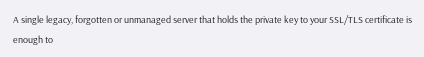A single legacy, forgotten or unmanaged server that holds the private key to your SSL/TLS certificate is enough to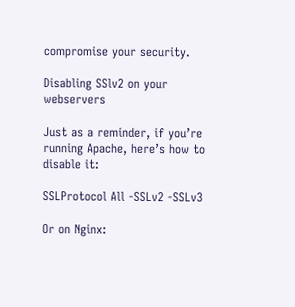compromise your security.

Disabling SSlv2 on your webservers

Just as a reminder, if you’re running Apache, here’s how to disable it:

SSLProtocol All -SSLv2 -SSLv3

Or on Nginx: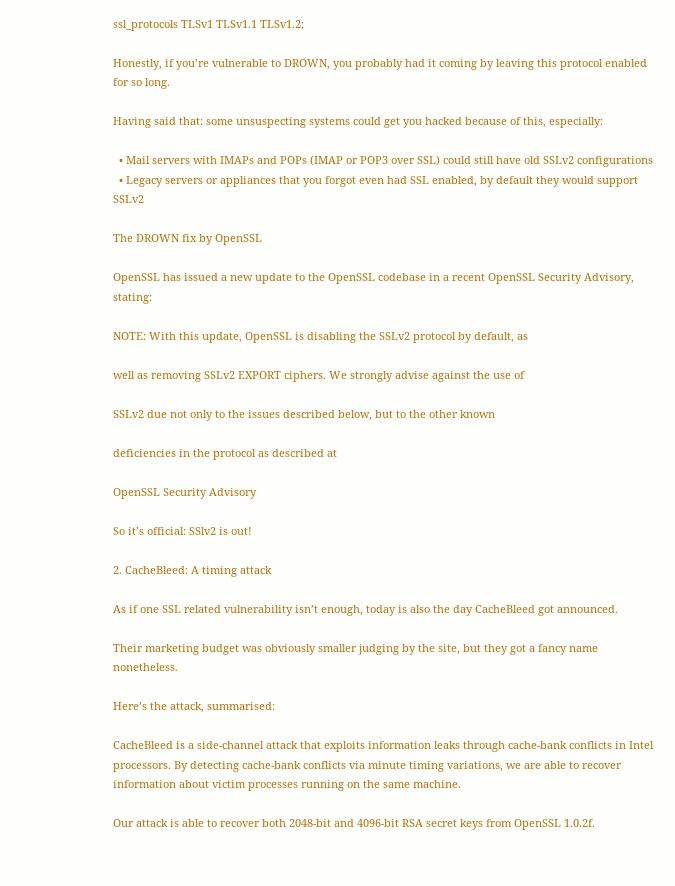ssl_protocols TLSv1 TLSv1.1 TLSv1.2;

Honestly, if you’re vulnerable to DROWN, you probably had it coming by leaving this protocol enabled for so long.

Having said that: some unsuspecting systems could get you hacked because of this, especially:

  • Mail servers with IMAPs and POPs (IMAP or POP3 over SSL) could still have old SSLv2 configurations
  • Legacy servers or appliances that you forgot even had SSL enabled, by default they would support SSLv2

The DROWN fix by OpenSSL

OpenSSL has issued a new update to the OpenSSL codebase in a recent OpenSSL Security Advisory, stating:

NOTE: With this update, OpenSSL is disabling the SSLv2 protocol by default, as

well as removing SSLv2 EXPORT ciphers. We strongly advise against the use of

SSLv2 due not only to the issues described below, but to the other known

deficiencies in the protocol as described at

OpenSSL Security Advisory

So it’s official: SSlv2 is out!

2. CacheBleed: A timing attack

As if one SSL related vulnerability isn’t enough, today is also the day CacheBleed got announced.

Their marketing budget was obviously smaller judging by the site, but they got a fancy name nonetheless.

Here’s the attack, summarised:

CacheBleed is a side-channel attack that exploits information leaks through cache-bank conflicts in Intel processors. By detecting cache-bank conflicts via minute timing variations, we are able to recover information about victim processes running on the same machine.

Our attack is able to recover both 2048-bit and 4096-bit RSA secret keys from OpenSSL 1.0.2f.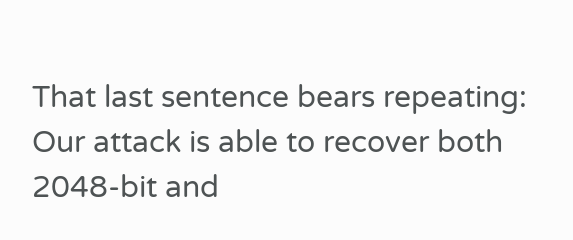That last sentence bears repeating: Our attack is able to recover both 2048-bit and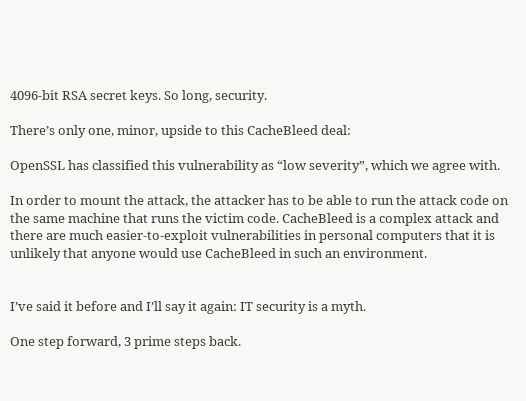4096-bit RSA secret keys. So long, security.

There’s only one, minor, upside to this CacheBleed deal:

OpenSSL has classified this vulnerability as “low severity”, which we agree with.

In order to mount the attack, the attacker has to be able to run the attack code on the same machine that runs the victim code. CacheBleed is a complex attack and there are much easier-to-exploit vulnerabilities in personal computers that it is unlikely that anyone would use CacheBleed in such an environment.


I’ve said it before and I’ll say it again: IT security is a myth.

One step forward, 3 prime steps back.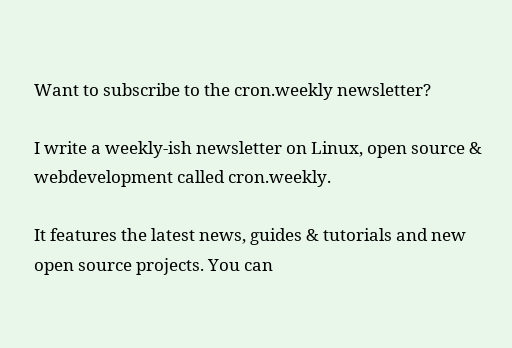Want to subscribe to the cron.weekly newsletter?

I write a weekly-ish newsletter on Linux, open source & webdevelopment called cron.weekly.

It features the latest news, guides & tutorials and new open source projects. You can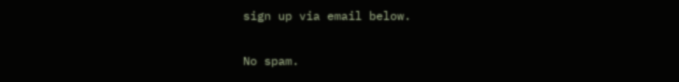sign up via email below.

No spam.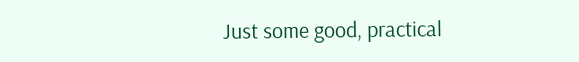Just some good, practical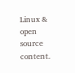Linux & open source content.